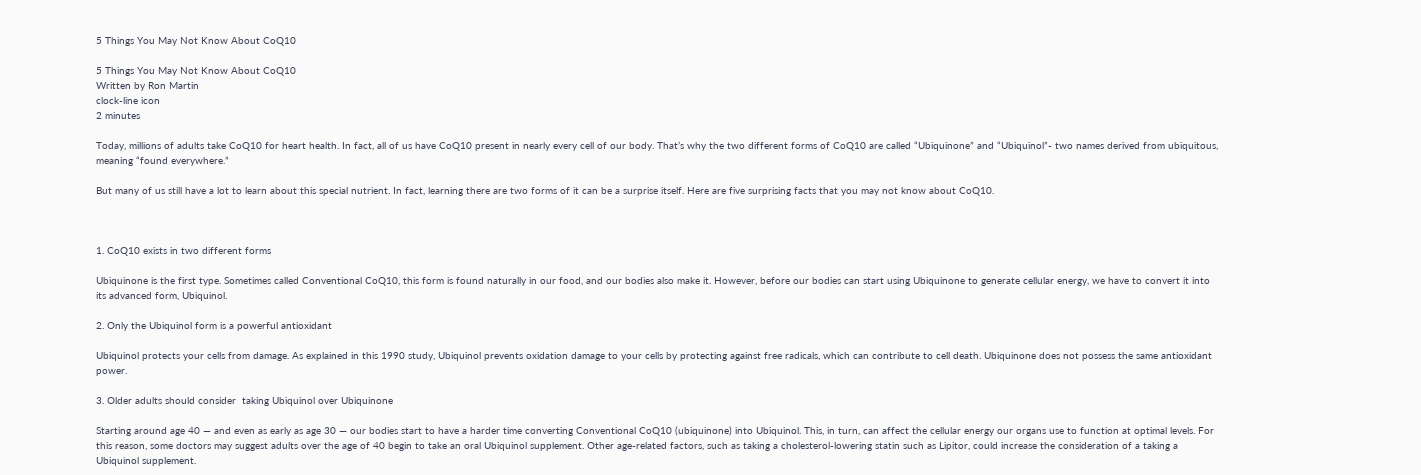5 Things You May Not Know About CoQ10

5 Things You May Not Know About CoQ10
Written by Ron Martin
clock-line icon
2 minutes

Today, millions of adults take CoQ10 for heart health. In fact, all of us have CoQ10 present in nearly every cell of our body. That’s why the two different forms of CoQ10 are called “Ubiquinone” and “Ubiquinol”- two names derived from ubiquitous, meaning “found everywhere.”

But many of us still have a lot to learn about this special nutrient. In fact, learning there are two forms of it can be a surprise itself. Here are five surprising facts that you may not know about CoQ10.



1. CoQ10 exists in two different forms

Ubiquinone is the first type. Sometimes called Conventional CoQ10, this form is found naturally in our food, and our bodies also make it. However, before our bodies can start using Ubiquinone to generate cellular energy, we have to convert it into its advanced form, Ubiquinol.

2. Only the Ubiquinol form is a powerful antioxidant

Ubiquinol protects your cells from damage. As explained in this 1990 study, Ubiquinol prevents oxidation damage to your cells by protecting against free radicals, which can contribute to cell death. Ubiquinone does not possess the same antioxidant power.

3. Older adults should consider  taking Ubiquinol over Ubiquinone

Starting around age 40 — and even as early as age 30 — our bodies start to have a harder time converting Conventional CoQ10 (ubiquinone) into Ubiquinol. This, in turn, can affect the cellular energy our organs use to function at optimal levels. For this reason, some doctors may suggest adults over the age of 40 begin to take an oral Ubiquinol supplement. Other age-related factors, such as taking a cholesterol-lowering statin such as Lipitor, could increase the consideration of a taking a Ubiquinol supplement.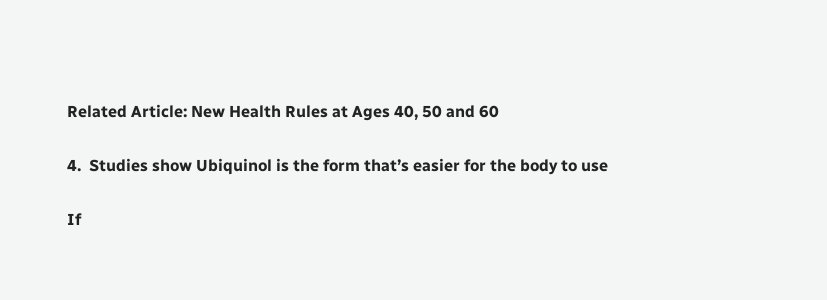Related Article: New Health Rules at Ages 40, 50 and 60

4.  Studies show Ubiquinol is the form that’s easier for the body to use

If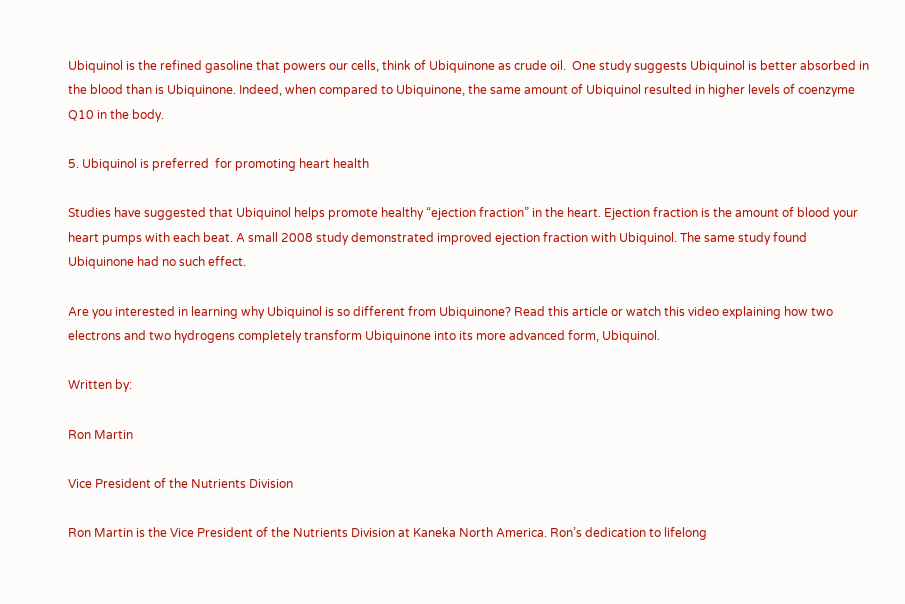Ubiquinol is the refined gasoline that powers our cells, think of Ubiquinone as crude oil.  One study suggests Ubiquinol is better absorbed in the blood than is Ubiquinone. Indeed, when compared to Ubiquinone, the same amount of Ubiquinol resulted in higher levels of coenzyme Q10 in the body.

5. Ubiquinol is preferred  for promoting heart health

Studies have suggested that Ubiquinol helps promote healthy “ejection fraction” in the heart. Ejection fraction is the amount of blood your heart pumps with each beat. A small 2008 study demonstrated improved ejection fraction with Ubiquinol. The same study found Ubiquinone had no such effect.

Are you interested in learning why Ubiquinol is so different from Ubiquinone? Read this article or watch this video explaining how two electrons and two hydrogens completely transform Ubiquinone into its more advanced form, Ubiquinol.

Written by:

Ron Martin

Vice President of the Nutrients Division

Ron Martin is the Vice President of the Nutrients Division at Kaneka North America. Ron’s dedication to lifelong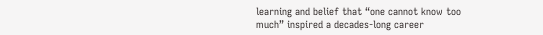learning and belief that “one cannot know too much” inspired a decades-long career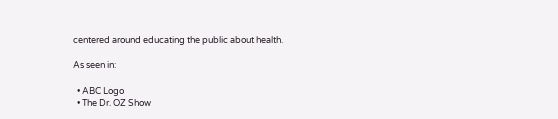centered around educating the public about health.

As seen in:

  • ABC Logo
  • The Dr. OZ Show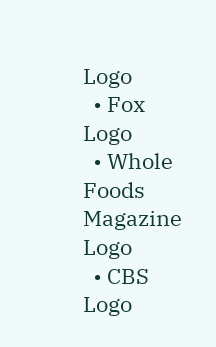Logo
  • Fox Logo
  • Whole Foods Magazine Logo
  • CBS Logo